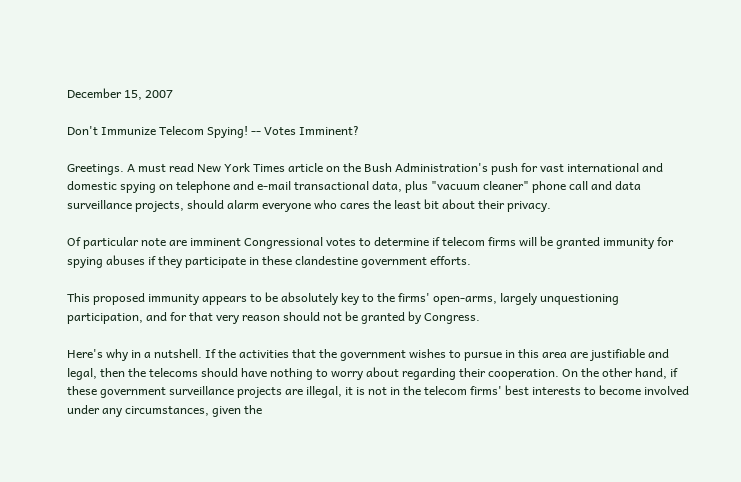December 15, 2007

Don't Immunize Telecom Spying! -- Votes Imminent?

Greetings. A must read New York Times article on the Bush Administration's push for vast international and domestic spying on telephone and e-mail transactional data, plus "vacuum cleaner" phone call and data surveillance projects, should alarm everyone who cares the least bit about their privacy.

Of particular note are imminent Congressional votes to determine if telecom firms will be granted immunity for spying abuses if they participate in these clandestine government efforts.

This proposed immunity appears to be absolutely key to the firms' open-arms, largely unquestioning participation, and for that very reason should not be granted by Congress.

Here's why in a nutshell. If the activities that the government wishes to pursue in this area are justifiable and legal, then the telecoms should have nothing to worry about regarding their cooperation. On the other hand, if these government surveillance projects are illegal, it is not in the telecom firms' best interests to become involved under any circumstances, given the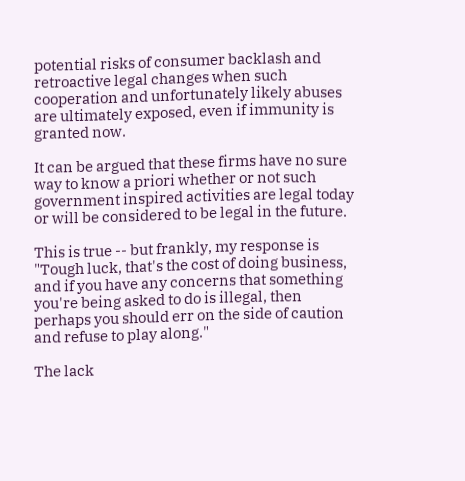potential risks of consumer backlash and retroactive legal changes when such cooperation and unfortunately likely abuses are ultimately exposed, even if immunity is granted now.

It can be argued that these firms have no sure way to know a priori whether or not such government inspired activities are legal today or will be considered to be legal in the future.

This is true -- but frankly, my response is "Tough luck, that's the cost of doing business, and if you have any concerns that something you're being asked to do is illegal, then perhaps you should err on the side of caution and refuse to play along."

The lack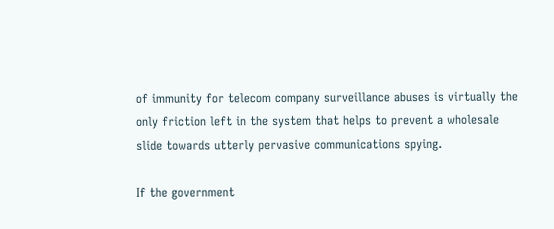of immunity for telecom company surveillance abuses is virtually the only friction left in the system that helps to prevent a wholesale slide towards utterly pervasive communications spying.

If the government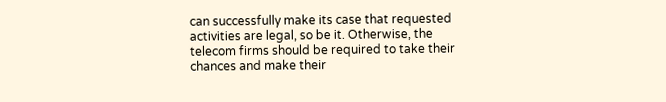can successfully make its case that requested activities are legal, so be it. Otherwise, the telecom firms should be required to take their chances and make their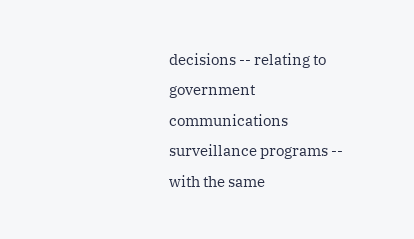decisions -- relating to government communications surveillance programs -- with the same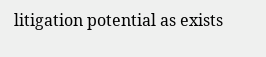litigation potential as exists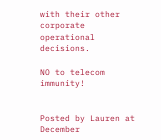with their other corporate operational decisions.

NO to telecom immunity!


Posted by Lauren at December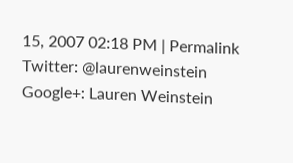15, 2007 02:18 PM | Permalink
Twitter: @laurenweinstein
Google+: Lauren Weinstein